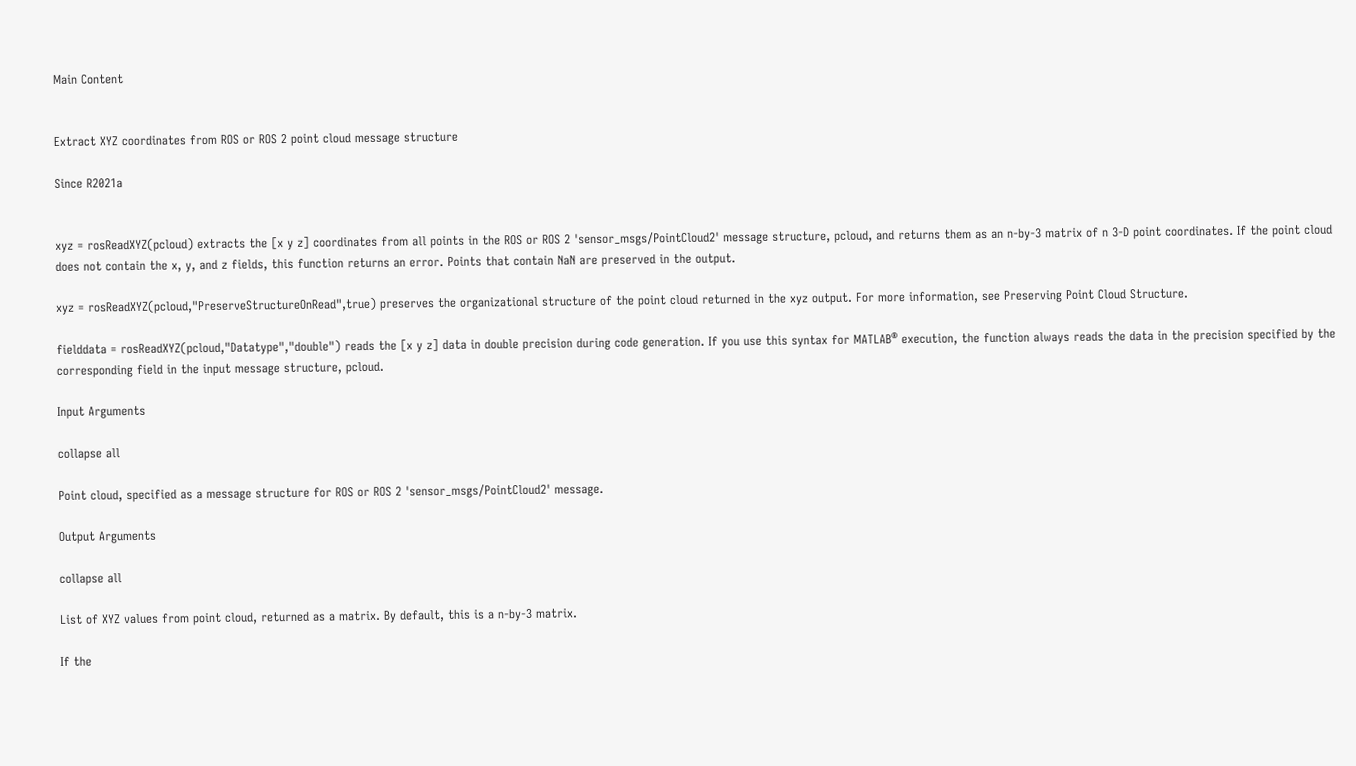Main Content


Extract XYZ coordinates from ROS or ROS 2 point cloud message structure

Since R2021a


xyz = rosReadXYZ(pcloud) extracts the [x y z] coordinates from all points in the ROS or ROS 2 'sensor_msgs/PointCloud2' message structure, pcloud, and returns them as an n-by-3 matrix of n 3-D point coordinates. If the point cloud does not contain the x, y, and z fields, this function returns an error. Points that contain NaN are preserved in the output.

xyz = rosReadXYZ(pcloud,"PreserveStructureOnRead",true) preserves the organizational structure of the point cloud returned in the xyz output. For more information, see Preserving Point Cloud Structure.

fielddata = rosReadXYZ(pcloud,"Datatype","double") reads the [x y z] data in double precision during code generation. If you use this syntax for MATLAB® execution, the function always reads the data in the precision specified by the corresponding field in the input message structure, pcloud.

Input Arguments

collapse all

Point cloud, specified as a message structure for ROS or ROS 2 'sensor_msgs/PointCloud2' message.

Output Arguments

collapse all

List of XYZ values from point cloud, returned as a matrix. By default, this is a n-by-3 matrix.

If the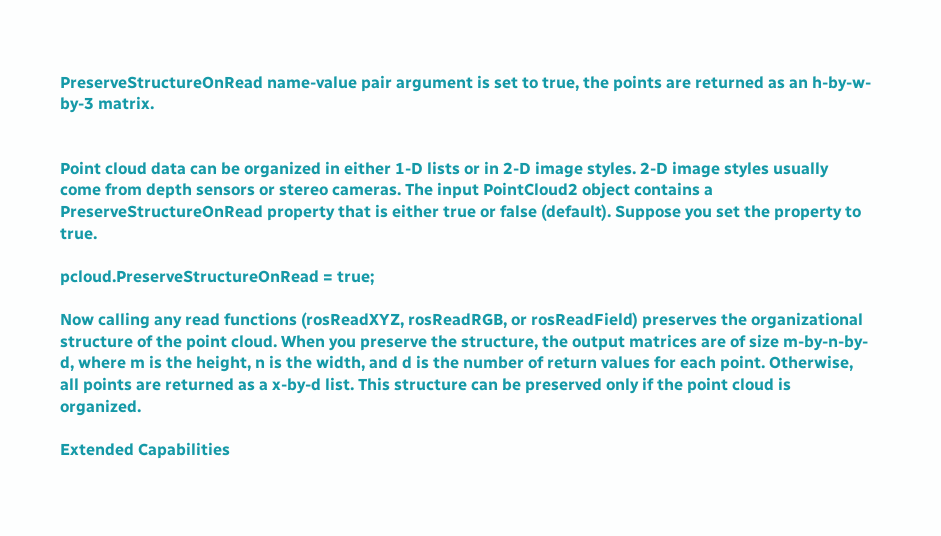PreserveStructureOnRead name-value pair argument is set to true, the points are returned as an h-by-w-by-3 matrix.


Point cloud data can be organized in either 1-D lists or in 2-D image styles. 2-D image styles usually come from depth sensors or stereo cameras. The input PointCloud2 object contains a PreserveStructureOnRead property that is either true or false (default). Suppose you set the property to true.

pcloud.PreserveStructureOnRead = true;

Now calling any read functions (rosReadXYZ, rosReadRGB, or rosReadField) preserves the organizational structure of the point cloud. When you preserve the structure, the output matrices are of size m-by-n-by-d, where m is the height, n is the width, and d is the number of return values for each point. Otherwise, all points are returned as a x-by-d list. This structure can be preserved only if the point cloud is organized.

Extended Capabilities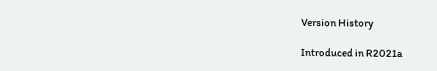Version History

Introduced in R2021a